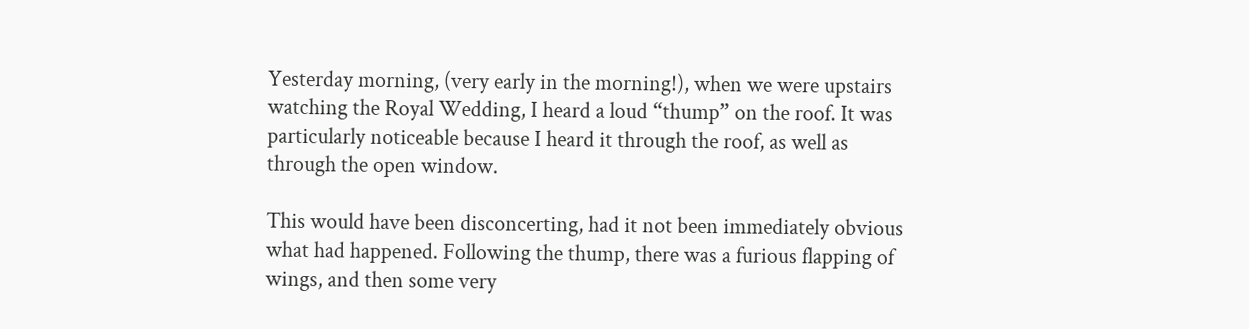Yesterday morning, (very early in the morning!), when we were upstairs watching the Royal Wedding, I heard a loud “thump” on the roof. It was particularly noticeable because I heard it through the roof, as well as through the open window.

This would have been disconcerting, had it not been immediately obvious what had happened. Following the thump, there was a furious flapping of wings, and then some very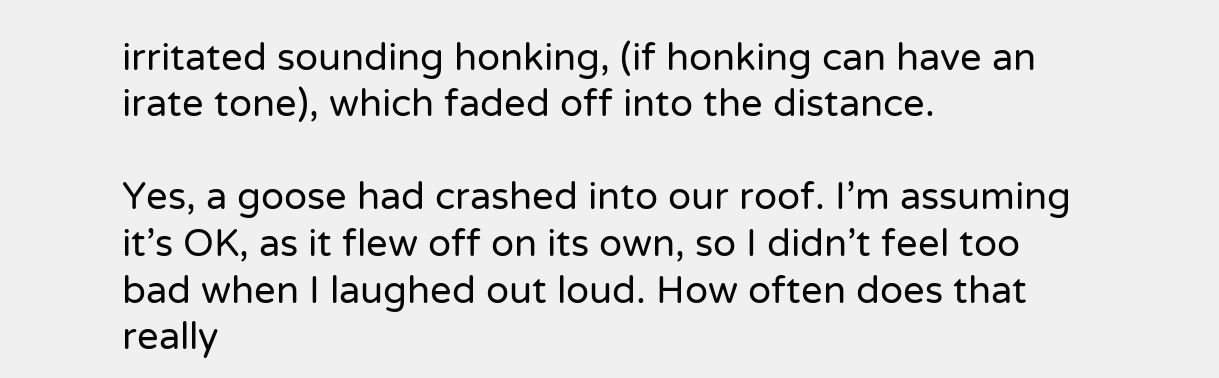irritated sounding honking, (if honking can have an irate tone), which faded off into the distance.

Yes, a goose had crashed into our roof. I’m assuming it’s OK, as it flew off on its own, so I didn’t feel too bad when I laughed out loud. How often does that really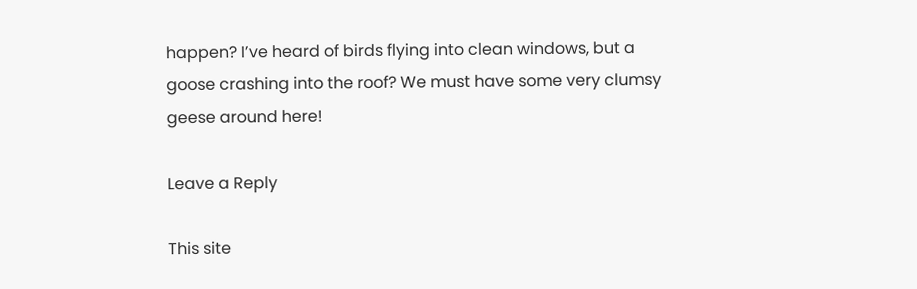happen? I’ve heard of birds flying into clean windows, but a goose crashing into the roof? We must have some very clumsy geese around here!

Leave a Reply

This site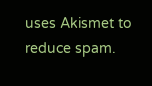uses Akismet to reduce spam.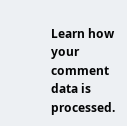Learn how your comment data is processed.